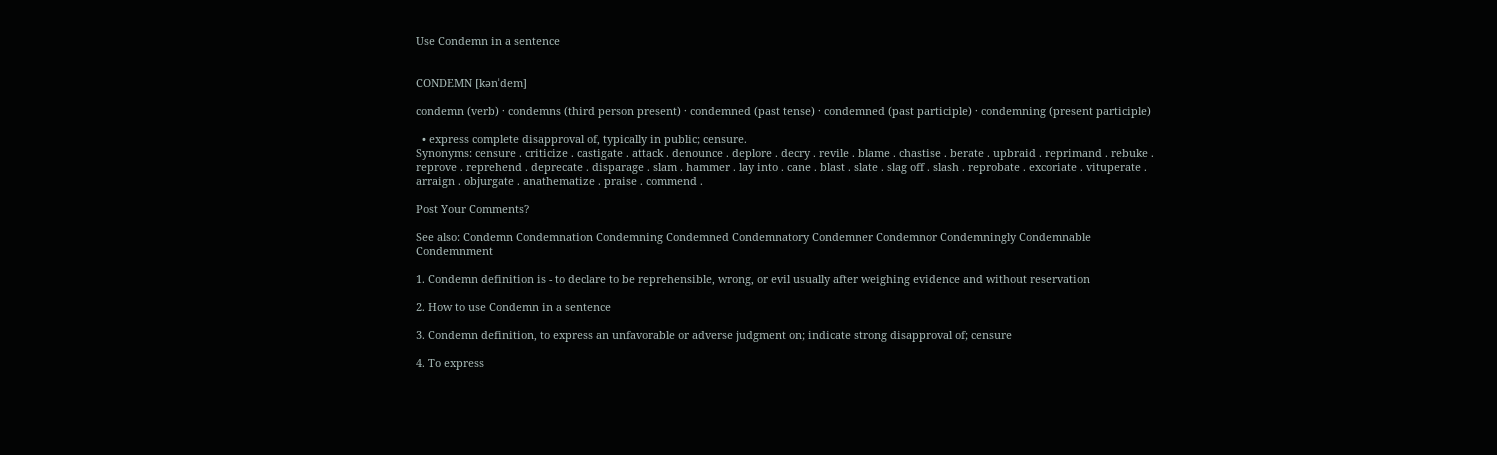Use Condemn in a sentence


CONDEMN [kənˈdem]

condemn (verb) · condemns (third person present) · condemned (past tense) · condemned (past participle) · condemning (present participle)

  • express complete disapproval of, typically in public; censure.
Synonyms: censure . criticize . castigate . attack . denounce . deplore . decry . revile . blame . chastise . berate . upbraid . reprimand . rebuke . reprove . reprehend . deprecate . disparage . slam . hammer . lay into . cane . blast . slate . slag off . slash . reprobate . excoriate . vituperate . arraign . objurgate . anathematize . praise . commend .

Post Your Comments?

See also: Condemn Condemnation Condemning Condemned Condemnatory Condemner Condemnor Condemningly Condemnable Condemnment

1. Condemn definition is - to declare to be reprehensible, wrong, or evil usually after weighing evidence and without reservation

2. How to use Condemn in a sentence

3. Condemn definition, to express an unfavorable or adverse judgment on; indicate strong disapproval of; censure

4. To express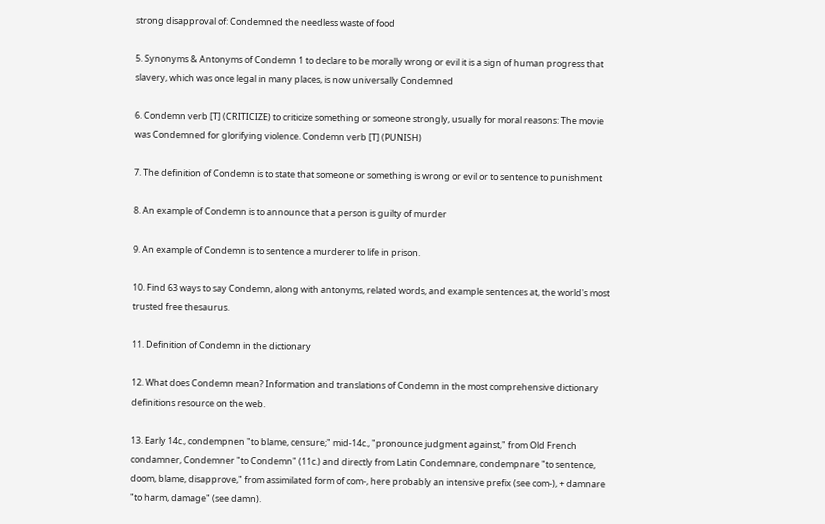strong disapproval of: Condemned the needless waste of food

5. Synonyms & Antonyms of Condemn 1 to declare to be morally wrong or evil it is a sign of human progress that slavery, which was once legal in many places, is now universally Condemned

6. Condemn verb [T] (CRITICIZE) to criticize something or someone strongly, usually for moral reasons: The movie was Condemned for glorifying violence. Condemn verb [T] (PUNISH)

7. The definition of Condemn is to state that someone or something is wrong or evil or to sentence to punishment

8. An example of Condemn is to announce that a person is guilty of murder

9. An example of Condemn is to sentence a murderer to life in prison.

10. Find 63 ways to say Condemn, along with antonyms, related words, and example sentences at, the world's most trusted free thesaurus.

11. Definition of Condemn in the dictionary

12. What does Condemn mean? Information and translations of Condemn in the most comprehensive dictionary definitions resource on the web.

13. Early 14c., condempnen "to blame, censure;" mid-14c., "pronounce judgment against," from Old French condamner, Condemner "to Condemn" (11c.) and directly from Latin Condemnare, condempnare "to sentence, doom, blame, disapprove," from assimilated form of com-, here probably an intensive prefix (see com-), + damnare "to harm, damage" (see damn).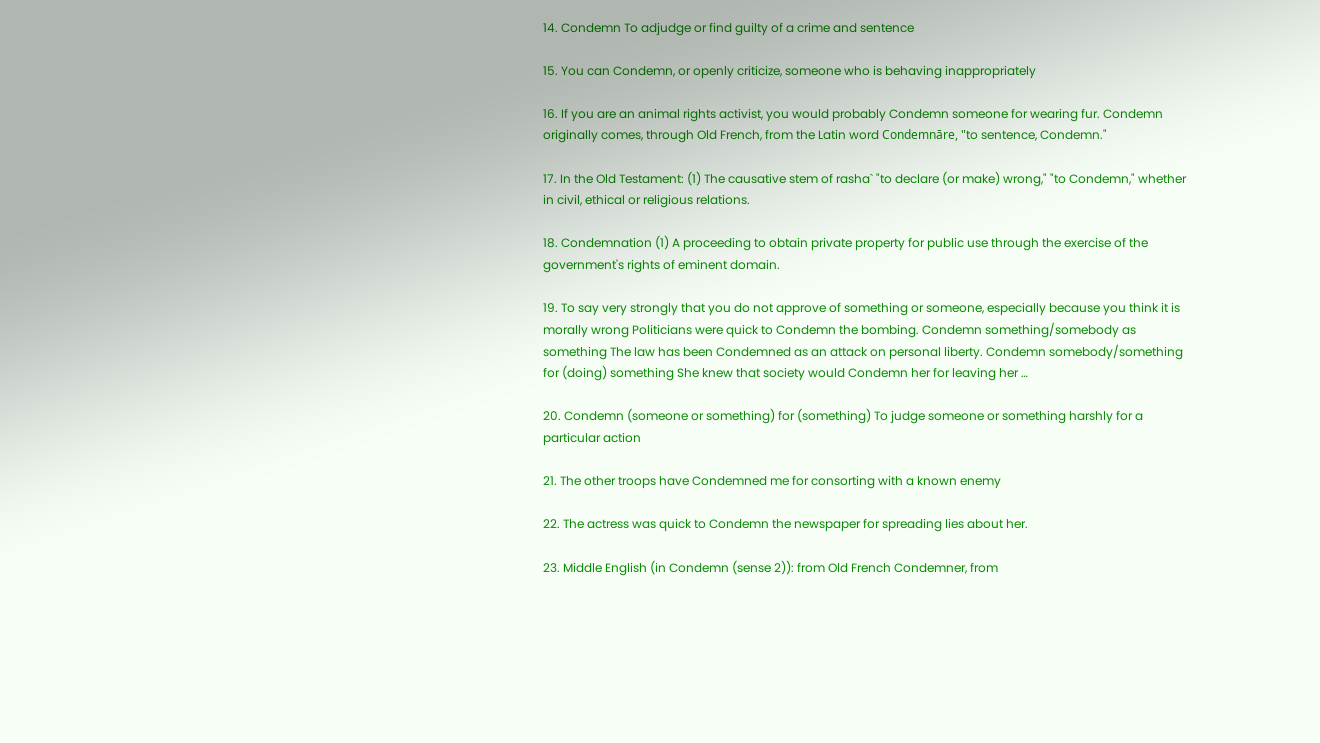14. Condemn To adjudge or find guilty of a crime and sentence

15. You can Condemn, or openly criticize, someone who is behaving inappropriately

16. If you are an animal rights activist, you would probably Condemn someone for wearing fur. Condemn originally comes, through Old French, from the Latin word Condemnāre, "to sentence, Condemn."

17. In the Old Testament: (1) The causative stem of rasha` "to declare (or make) wrong," "to Condemn," whether in civil, ethical or religious relations.

18. Condemnation (1) A proceeding to obtain private property for public use through the exercise of the government's rights of eminent domain.

19. To say very strongly that you do not approve of something or someone, especially because you think it is morally wrong Politicians were quick to Condemn the bombing. Condemn something/somebody as something The law has been Condemned as an attack on personal liberty. Condemn somebody/something for (doing) something She knew that society would Condemn her for leaving her …

20. Condemn (someone or something) for (something) To judge someone or something harshly for a particular action

21. The other troops have Condemned me for consorting with a known enemy

22. The actress was quick to Condemn the newspaper for spreading lies about her.

23. Middle English (in Condemn (sense 2)): from Old French Condemner, from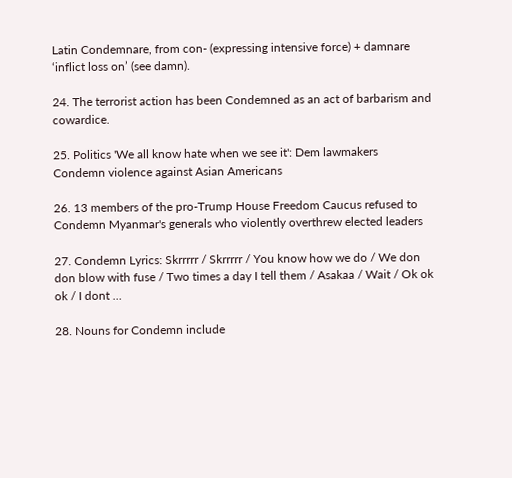Latin Condemnare, from con- (expressing intensive force) + damnare ‘inflict loss on’ (see damn).

24. The terrorist action has been Condemned as an act of barbarism and cowardice.

25. Politics 'We all know hate when we see it': Dem lawmakers Condemn violence against Asian Americans

26. 13 members of the pro-Trump House Freedom Caucus refused to Condemn Myanmar's generals who violently overthrew elected leaders

27. Condemn Lyrics: Skrrrrr / Skrrrrr / You know how we do / We don don blow with fuse / Two times a day I tell them / Asakaa / Wait / Ok ok ok / I dont …

28. Nouns for Condemn include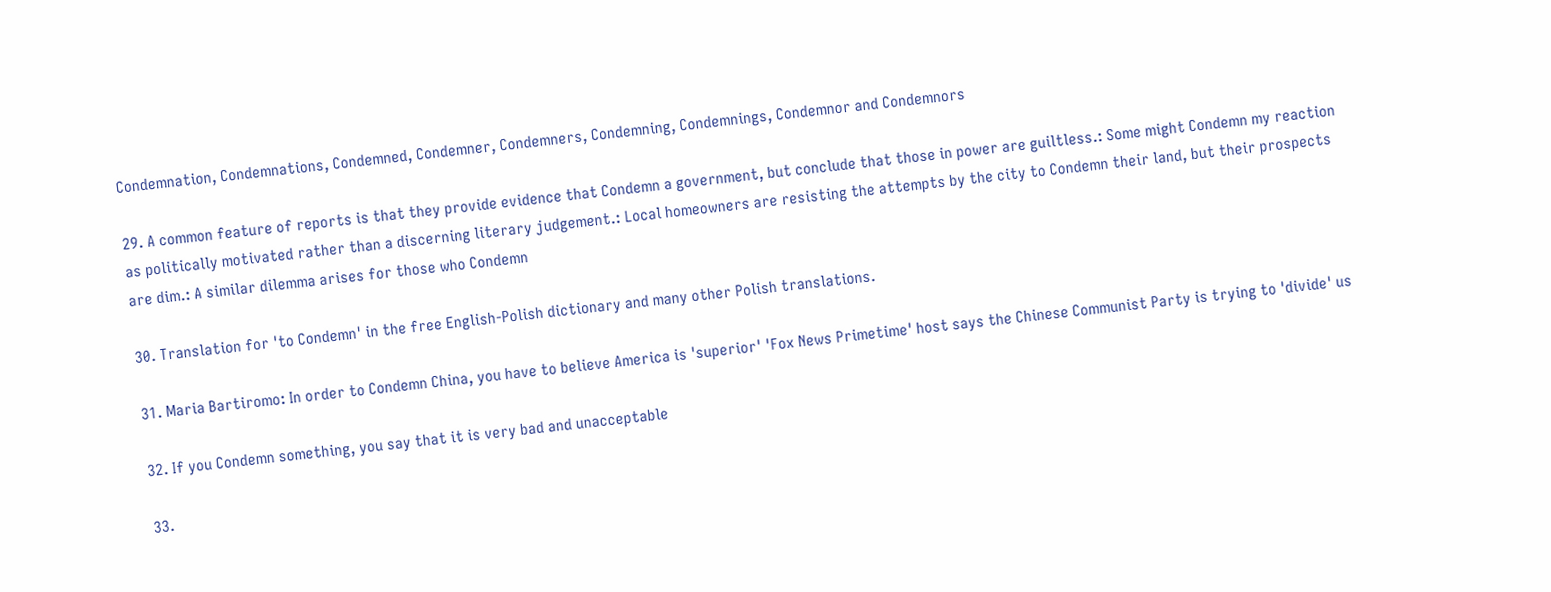Condemnation, Condemnations, Condemned, Condemner, Condemners, Condemning, Condemnings, Condemnor and Condemnors

29. A common feature of reports is that they provide evidence that Condemn a government, but conclude that those in power are guiltless.: Some might Condemn my reaction as politically motivated rather than a discerning literary judgement.: Local homeowners are resisting the attempts by the city to Condemn their land, but their prospects are dim.: A similar dilemma arises for those who Condemn

30. Translation for 'to Condemn' in the free English-Polish dictionary and many other Polish translations.

31. Maria Bartiromo: In order to Condemn China, you have to believe America is 'superior' 'Fox News Primetime' host says the Chinese Communist Party is trying to 'divide' us

32. If you Condemn something, you say that it is very bad and unacceptable

33.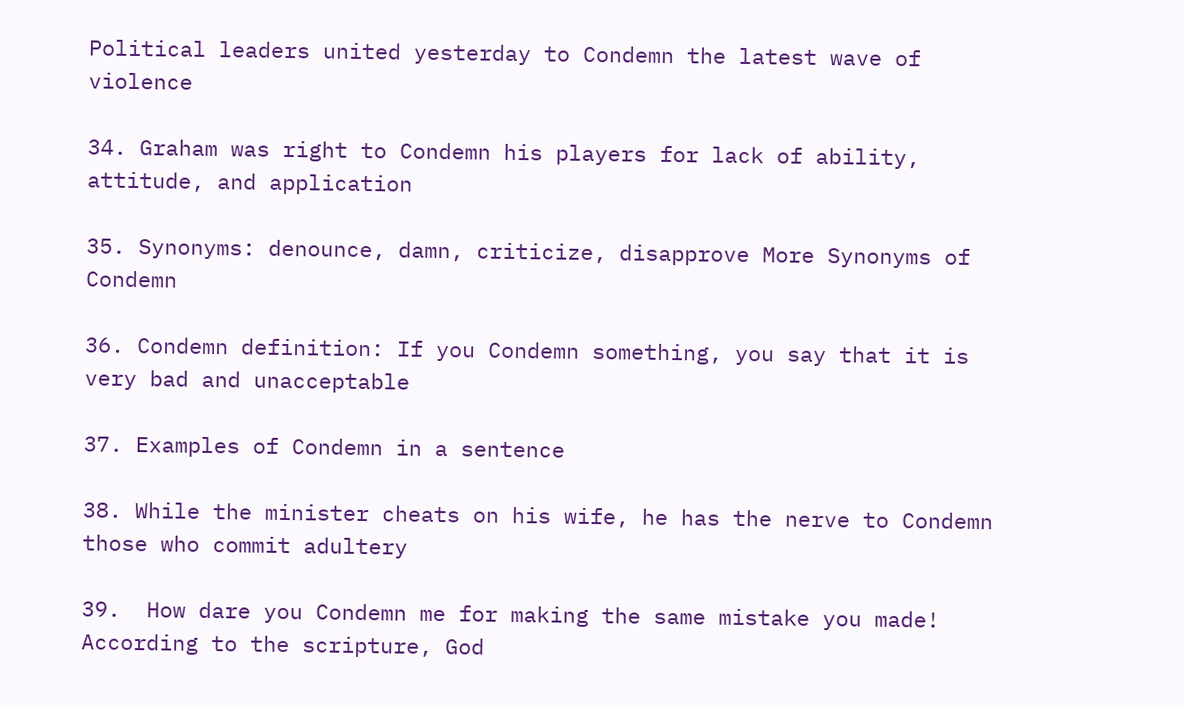Political leaders united yesterday to Condemn the latest wave of violence

34. Graham was right to Condemn his players for lack of ability, attitude, and application

35. Synonyms: denounce, damn, criticize, disapprove More Synonyms of Condemn

36. Condemn definition: If you Condemn something, you say that it is very bad and unacceptable

37. Examples of Condemn in a sentence

38. While the minister cheats on his wife, he has the nerve to Condemn those who commit adultery

39.  How dare you Condemn me for making the same mistake you made!  According to the scripture, God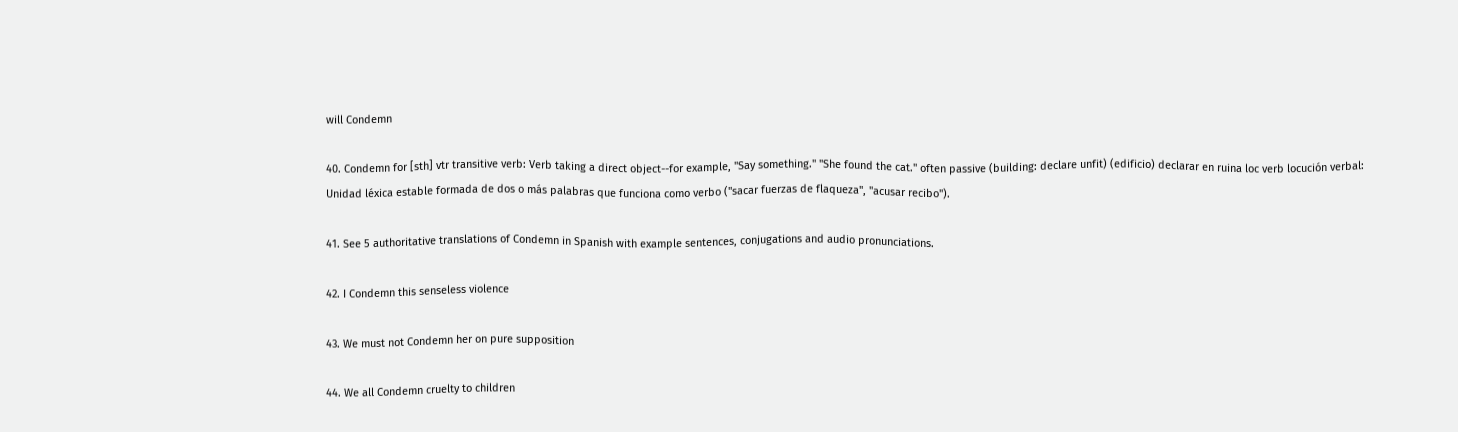will Condemn

40. Condemn for [sth] vtr transitive verb: Verb taking a direct object--for example, "Say something." "She found the cat." often passive (building: declare unfit) (edificio) declarar en ruina loc verb locución verbal: Unidad léxica estable formada de dos o más palabras que funciona como verbo ("sacar fuerzas de flaqueza", "acusar recibo").

41. See 5 authoritative translations of Condemn in Spanish with example sentences, conjugations and audio pronunciations.

42. I Condemn this senseless violence

43. We must not Condemn her on pure supposition

44. We all Condemn cruelty to children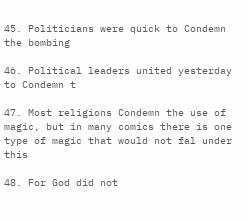45. Politicians were quick to Condemn the bombing

46. Political leaders united yesterday to Condemn t

47. Most religions Condemn the use of magic, but in many comics there is one type of magic that would not fal under this

48. For God did not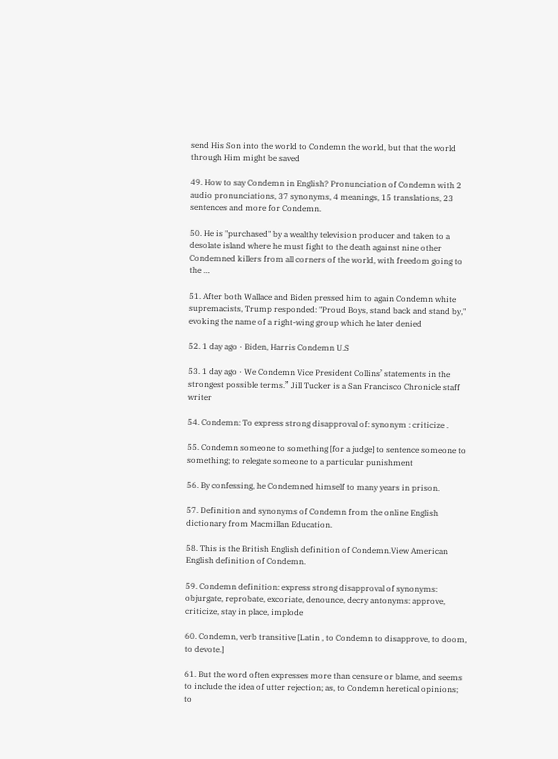send His Son into the world to Condemn the world, but that the world through Him might be saved

49. How to say Condemn in English? Pronunciation of Condemn with 2 audio pronunciations, 37 synonyms, 4 meanings, 15 translations, 23 sentences and more for Condemn.

50. He is "purchased" by a wealthy television producer and taken to a desolate island where he must fight to the death against nine other Condemned killers from all corners of the world, with freedom going to the …

51. After both Wallace and Biden pressed him to again Condemn white supremacists, Trump responded: "Proud Boys, stand back and stand by," evoking the name of a right-wing group which he later denied

52. 1 day ago · Biden, Harris Condemn U.S

53. 1 day ago · We Condemn Vice President Collins’ statements in the strongest possible terms.” Jill Tucker is a San Francisco Chronicle staff writer

54. Condemn: To express strong disapproval of: synonym : criticize .

55. Condemn someone to something [for a judge] to sentence someone to something; to relegate someone to a particular punishment

56. By confessing, he Condemned himself to many years in prison.

57. Definition and synonyms of Condemn from the online English dictionary from Macmillan Education.

58. This is the British English definition of Condemn.View American English definition of Condemn.

59. Condemn definition: express strong disapproval of synonyms: objurgate, reprobate, excoriate, denounce, decry antonyms: approve, criticize, stay in place, implode

60. Condemn, verb transitive [Latin , to Condemn to disapprove, to doom, to devote.]

61. But the word often expresses more than censure or blame, and seems to include the idea of utter rejection; as, to Condemn heretical opinions; to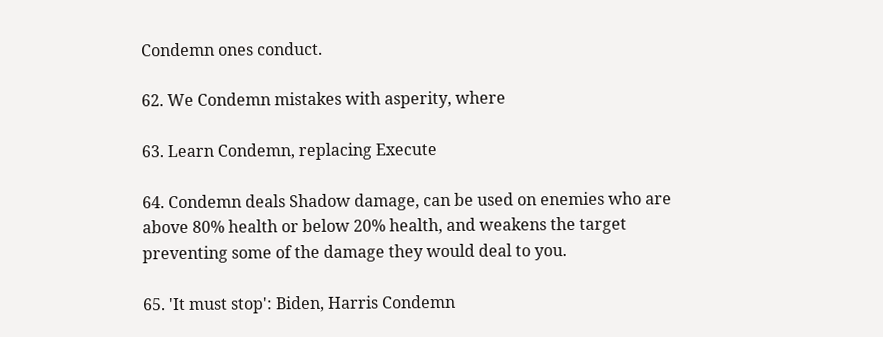Condemn ones conduct.

62. We Condemn mistakes with asperity, where

63. Learn Condemn, replacing Execute

64. Condemn deals Shadow damage, can be used on enemies who are above 80% health or below 20% health, and weakens the target preventing some of the damage they would deal to you.

65. 'It must stop': Biden, Harris Condemn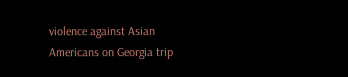violence against Asian Americans on Georgia trip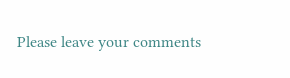Please leave your comments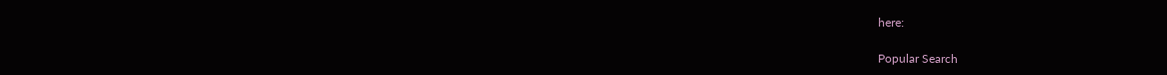here:

Popular Search